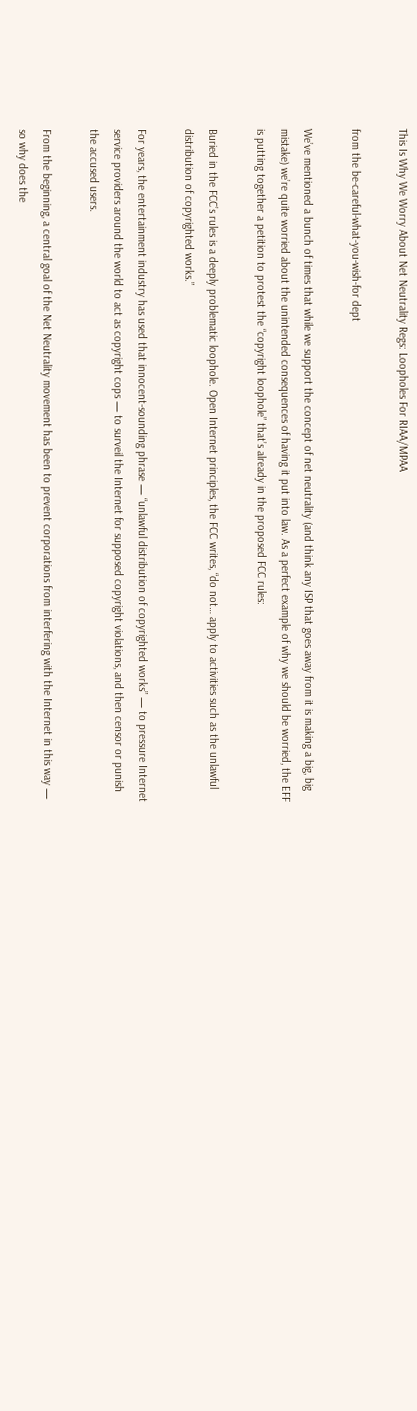This Is Why We Worry About Net Neutrality Regs: Loopholes For RIAA/MPAA

from the be-careful-what-you-wish-for dept

We’ve mentioned a bunch of times that while we support the concept of net neutrality (and think any ISP that goes away from it is making a big, big mistake) we’re quite worried about the unintended consequences of having it put into law. As a perfect example of why we should be worried, the EFF is putting together a petition to protest the “copyright loophole” that’s already in the proposed FCC rules:

Buried in the FCC’s rules is a deeply problematic loophole. Open Internet principles, the FCC writes, “do not… apply to activities such as the unlawful distribution of copyrighted works.”

For years, the entertainment industry has used that innocent-sounding phrase — “unlawful distribution of copyrighted works” — to pressure Internet service providers around the world to act as copyright cops — to surveil the Internet for supposed copyright violations, and then censor or punish the accused users.

From the beginning, a central goal of the Net Neutrality movement has been to prevent corporations from interfering with the Internet in this way — so why does the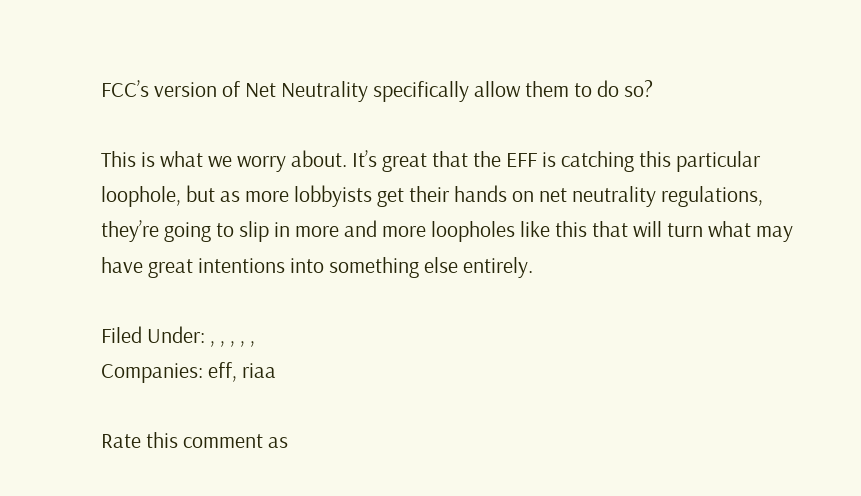FCC’s version of Net Neutrality specifically allow them to do so?

This is what we worry about. It’s great that the EFF is catching this particular loophole, but as more lobbyists get their hands on net neutrality regulations, they’re going to slip in more and more loopholes like this that will turn what may have great intentions into something else entirely.

Filed Under: , , , , ,
Companies: eff, riaa

Rate this comment as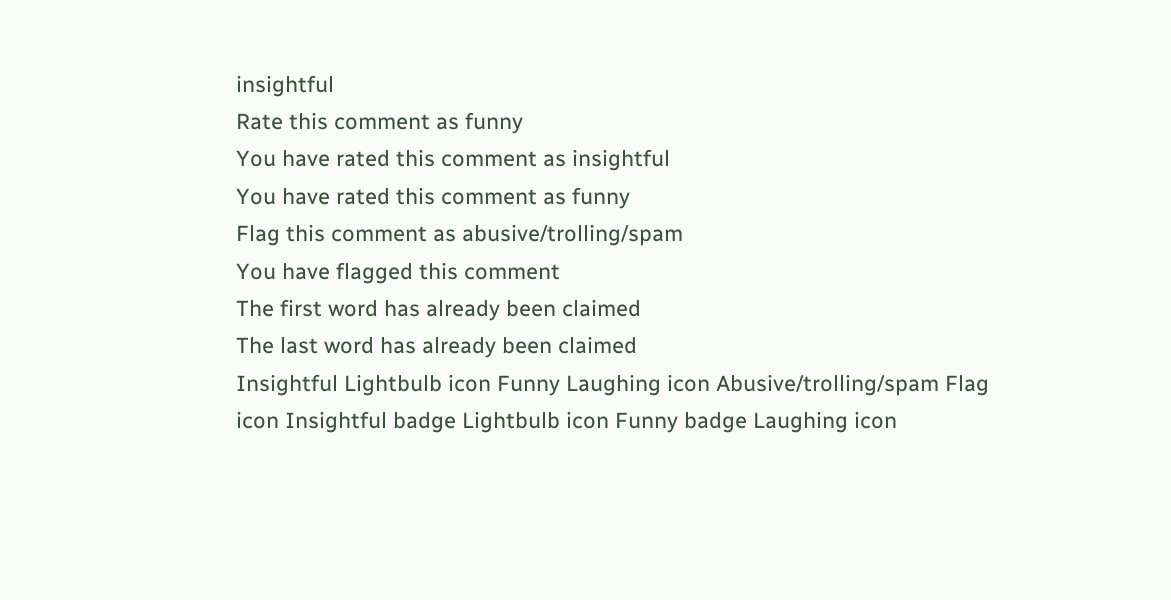insightful
Rate this comment as funny
You have rated this comment as insightful
You have rated this comment as funny
Flag this comment as abusive/trolling/spam
You have flagged this comment
The first word has already been claimed
The last word has already been claimed
Insightful Lightbulb icon Funny Laughing icon Abusive/trolling/spam Flag icon Insightful badge Lightbulb icon Funny badge Laughing icon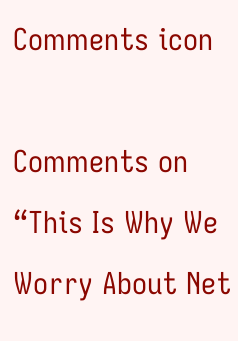Comments icon

Comments on “This Is Why We Worry About Net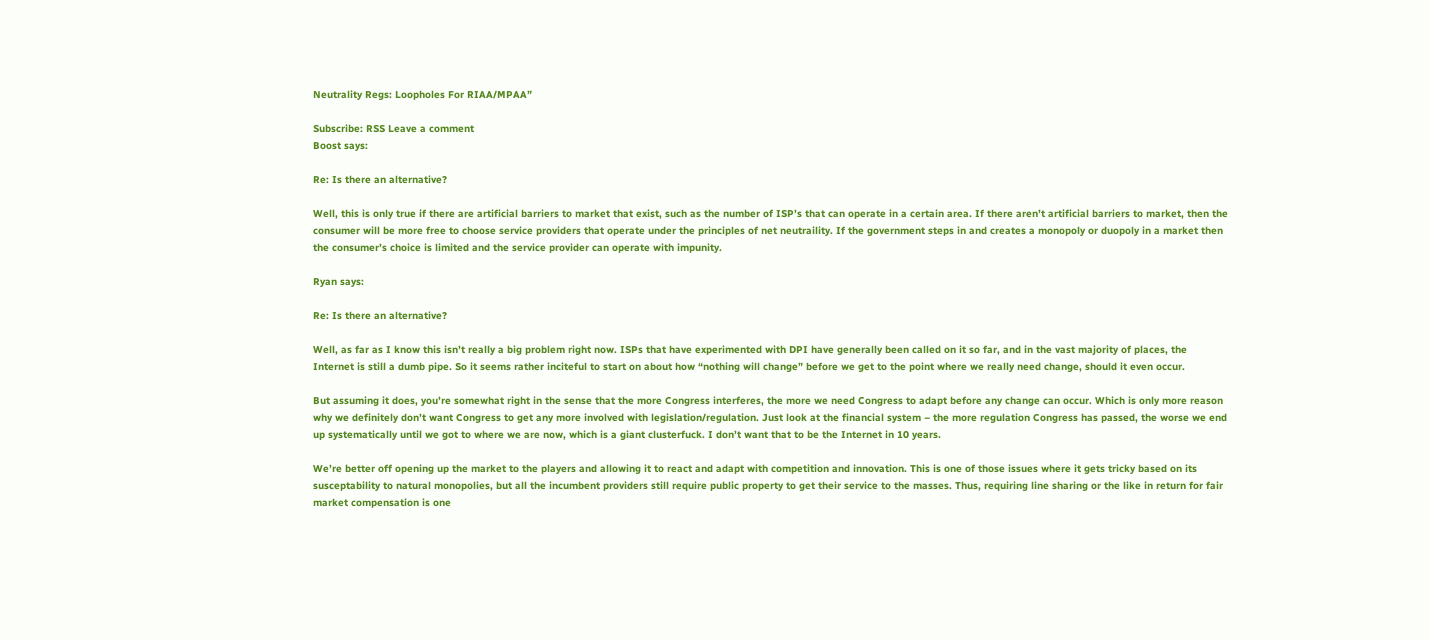Neutrality Regs: Loopholes For RIAA/MPAA”

Subscribe: RSS Leave a comment
Boost says:

Re: Is there an alternative?

Well, this is only true if there are artificial barriers to market that exist, such as the number of ISP’s that can operate in a certain area. If there aren’t artificial barriers to market, then the consumer will be more free to choose service providers that operate under the principles of net neutraility. If the government steps in and creates a monopoly or duopoly in a market then the consumer’s choice is limited and the service provider can operate with impunity.

Ryan says:

Re: Is there an alternative?

Well, as far as I know this isn’t really a big problem right now. ISPs that have experimented with DPI have generally been called on it so far, and in the vast majority of places, the Internet is still a dumb pipe. So it seems rather inciteful to start on about how “nothing will change” before we get to the point where we really need change, should it even occur.

But assuming it does, you’re somewhat right in the sense that the more Congress interferes, the more we need Congress to adapt before any change can occur. Which is only more reason why we definitely don’t want Congress to get any more involved with legislation/regulation. Just look at the financial system – the more regulation Congress has passed, the worse we end up systematically until we got to where we are now, which is a giant clusterfuck. I don’t want that to be the Internet in 10 years.

We’re better off opening up the market to the players and allowing it to react and adapt with competition and innovation. This is one of those issues where it gets tricky based on its susceptability to natural monopolies, but all the incumbent providers still require public property to get their service to the masses. Thus, requiring line sharing or the like in return for fair market compensation is one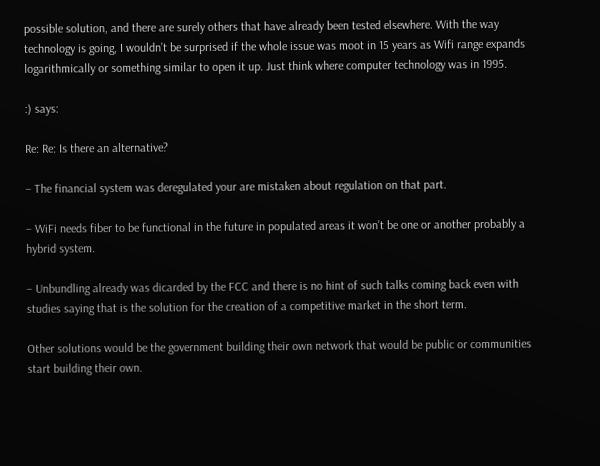possible solution, and there are surely others that have already been tested elsewhere. With the way technology is going, I wouldn’t be surprised if the whole issue was moot in 15 years as Wifi range expands logarithmically or something similar to open it up. Just think where computer technology was in 1995.

:) says:

Re: Re: Is there an alternative?

– The financial system was deregulated your are mistaken about regulation on that part.

– WiFi needs fiber to be functional in the future in populated areas it won’t be one or another probably a hybrid system.

– Unbundling already was dicarded by the FCC and there is no hint of such talks coming back even with studies saying that is the solution for the creation of a competitive market in the short term.

Other solutions would be the government building their own network that would be public or communities start building their own.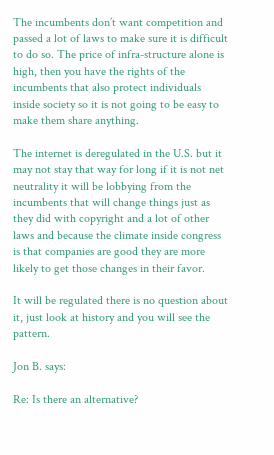The incumbents don’t want competition and passed a lot of laws to make sure it is difficult to do so. The price of infra-structure alone is high, then you have the rights of the incumbents that also protect individuals inside society so it is not going to be easy to make them share anything.

The internet is deregulated in the U.S. but it may not stay that way for long if it is not net neutrality it will be lobbying from the incumbents that will change things just as they did with copyright and a lot of other laws and because the climate inside congress is that companies are good they are more likely to get those changes in their favor.

It will be regulated there is no question about it, just look at history and you will see the pattern.

Jon B. says:

Re: Is there an alternative?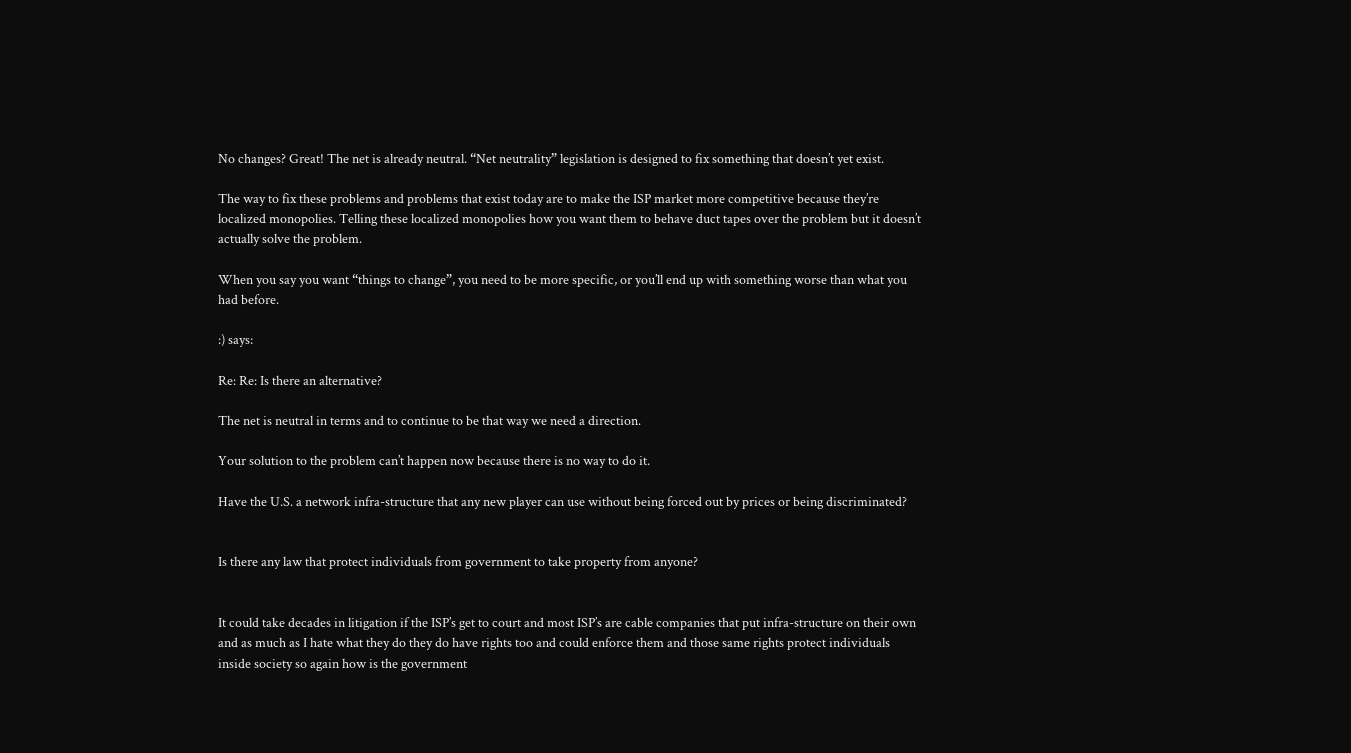No changes? Great! The net is already neutral. “Net neutrality” legislation is designed to fix something that doesn’t yet exist.

The way to fix these problems and problems that exist today are to make the ISP market more competitive because they’re localized monopolies. Telling these localized monopolies how you want them to behave duct tapes over the problem but it doesn’t actually solve the problem.

When you say you want “things to change”, you need to be more specific, or you’ll end up with something worse than what you had before.

:) says:

Re: Re: Is there an alternative?

The net is neutral in terms and to continue to be that way we need a direction.

Your solution to the problem can’t happen now because there is no way to do it.

Have the U.S. a network infra-structure that any new player can use without being forced out by prices or being discriminated?


Is there any law that protect individuals from government to take property from anyone?


It could take decades in litigation if the ISP’s get to court and most ISP’s are cable companies that put infra-structure on their own and as much as I hate what they do they do have rights too and could enforce them and those same rights protect individuals inside society so again how is the government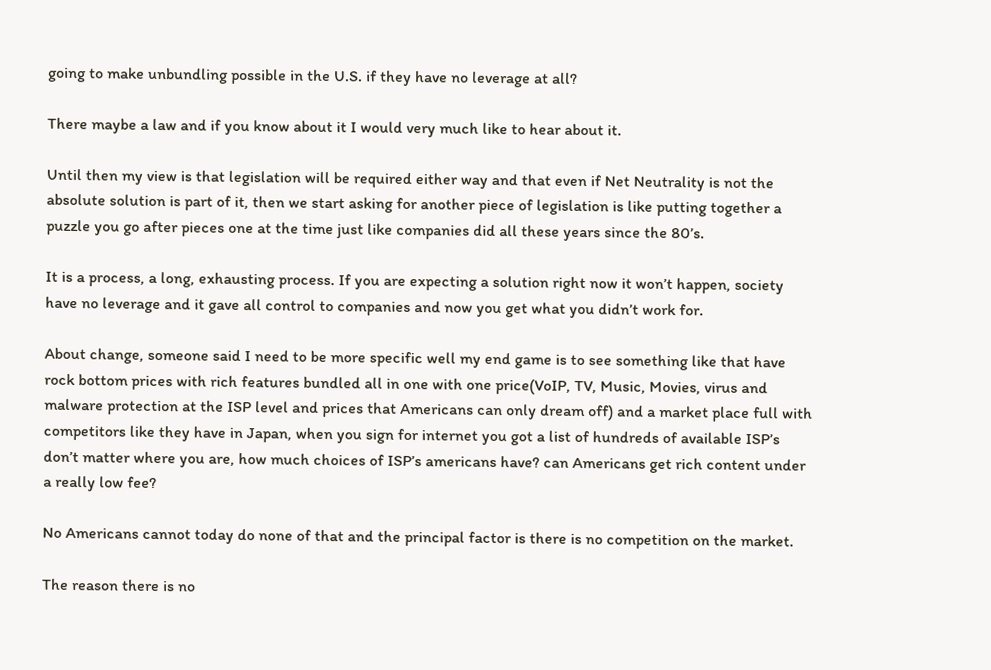going to make unbundling possible in the U.S. if they have no leverage at all?

There maybe a law and if you know about it I would very much like to hear about it.

Until then my view is that legislation will be required either way and that even if Net Neutrality is not the absolute solution is part of it, then we start asking for another piece of legislation is like putting together a puzzle you go after pieces one at the time just like companies did all these years since the 80’s.

It is a process, a long, exhausting process. If you are expecting a solution right now it won’t happen, society have no leverage and it gave all control to companies and now you get what you didn’t work for.

About change, someone said I need to be more specific well my end game is to see something like that have rock bottom prices with rich features bundled all in one with one price(VoIP, TV, Music, Movies, virus and malware protection at the ISP level and prices that Americans can only dream off) and a market place full with competitors like they have in Japan, when you sign for internet you got a list of hundreds of available ISP’s don’t matter where you are, how much choices of ISP’s americans have? can Americans get rich content under a really low fee?

No Americans cannot today do none of that and the principal factor is there is no competition on the market.

The reason there is no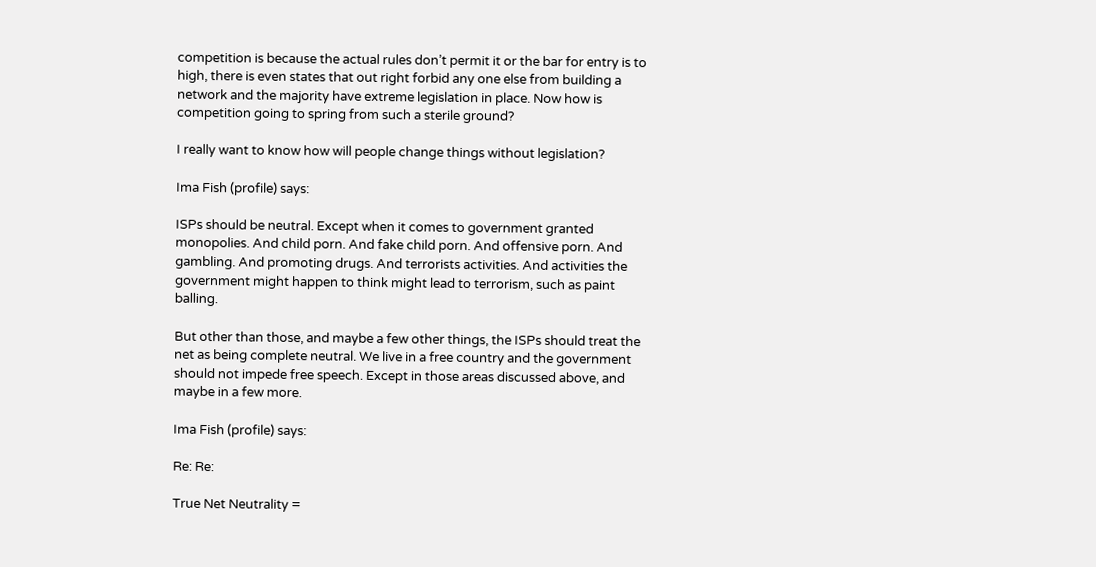competition is because the actual rules don’t permit it or the bar for entry is to high, there is even states that out right forbid any one else from building a network and the majority have extreme legislation in place. Now how is competition going to spring from such a sterile ground?

I really want to know how will people change things without legislation?

Ima Fish (profile) says:

ISPs should be neutral. Except when it comes to government granted monopolies. And child porn. And fake child porn. And offensive porn. And gambling. And promoting drugs. And terrorists activities. And activities the government might happen to think might lead to terrorism, such as paint balling.

But other than those, and maybe a few other things, the ISPs should treat the net as being complete neutral. We live in a free country and the government should not impede free speech. Except in those areas discussed above, and maybe in a few more.

Ima Fish (profile) says:

Re: Re:

True Net Neutrality =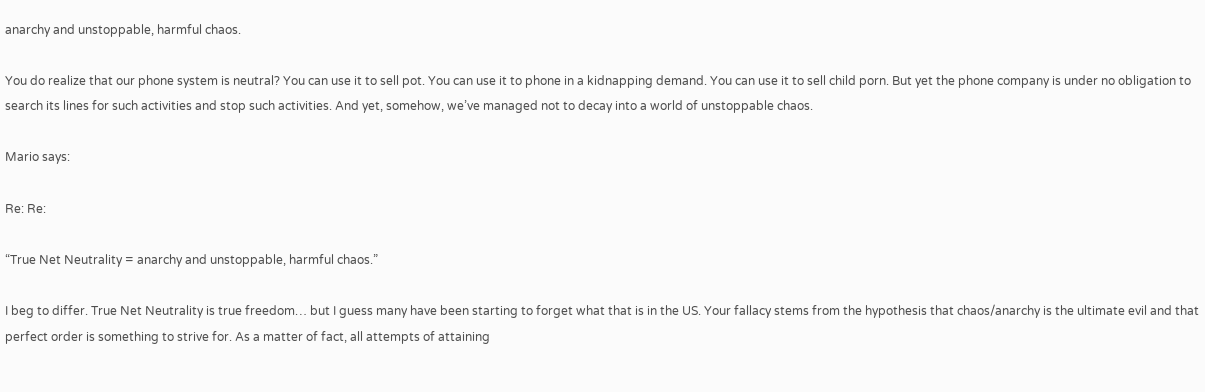anarchy and unstoppable, harmful chaos.

You do realize that our phone system is neutral? You can use it to sell pot. You can use it to phone in a kidnapping demand. You can use it to sell child porn. But yet the phone company is under no obligation to search its lines for such activities and stop such activities. And yet, somehow, we’ve managed not to decay into a world of unstoppable chaos.

Mario says:

Re: Re:

“True Net Neutrality = anarchy and unstoppable, harmful chaos.”

I beg to differ. True Net Neutrality is true freedom… but I guess many have been starting to forget what that is in the US. Your fallacy stems from the hypothesis that chaos/anarchy is the ultimate evil and that perfect order is something to strive for. As a matter of fact, all attempts of attaining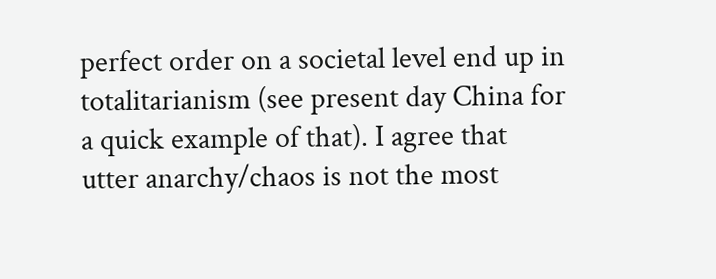perfect order on a societal level end up in totalitarianism (see present day China for a quick example of that). I agree that utter anarchy/chaos is not the most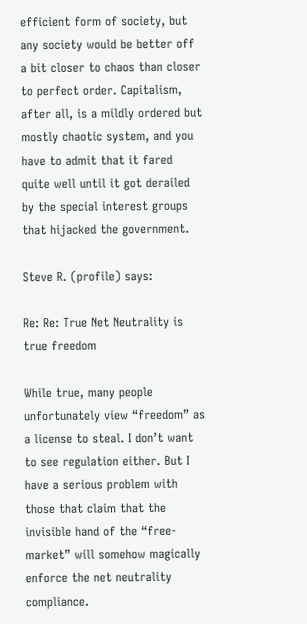efficient form of society, but any society would be better off a bit closer to chaos than closer to perfect order. Capitalism, after all, is a mildly ordered but mostly chaotic system, and you have to admit that it fared quite well until it got derailed by the special interest groups that hijacked the government.

Steve R. (profile) says:

Re: Re: True Net Neutrality is true freedom

While true, many people unfortunately view “freedom” as a license to steal. I don’t want to see regulation either. But I have a serious problem with those that claim that the invisible hand of the “free-market” will somehow magically enforce the net neutrality compliance.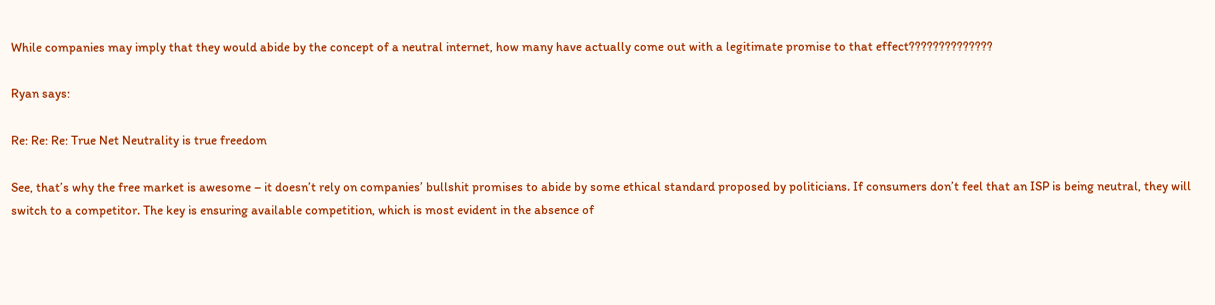While companies may imply that they would abide by the concept of a neutral internet, how many have actually come out with a legitimate promise to that effect??????????????

Ryan says:

Re: Re: Re: True Net Neutrality is true freedom

See, that’s why the free market is awesome – it doesn’t rely on companies’ bullshit promises to abide by some ethical standard proposed by politicians. If consumers don’t feel that an ISP is being neutral, they will switch to a competitor. The key is ensuring available competition, which is most evident in the absence of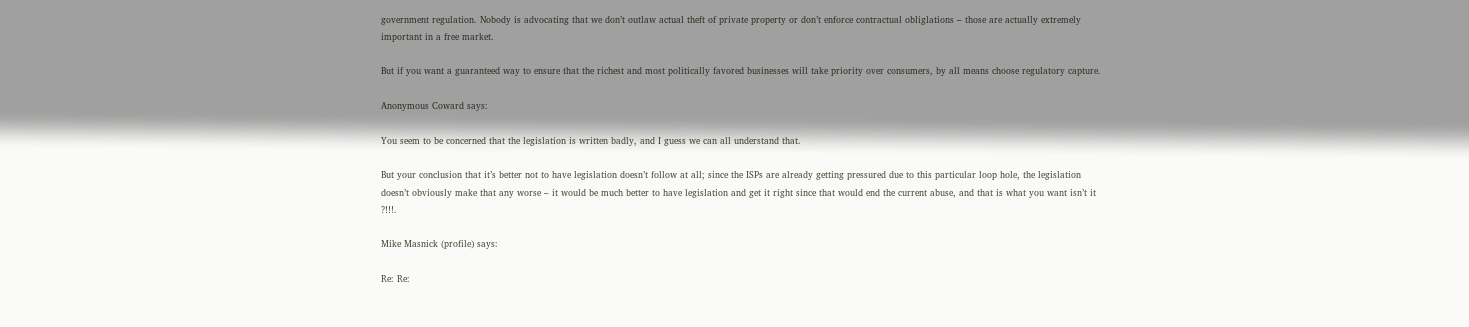government regulation. Nobody is advocating that we don’t outlaw actual theft of private property or don’t enforce contractual obliglations – those are actually extremely important in a free market.

But if you want a guaranteed way to ensure that the richest and most politically favored businesses will take priority over consumers, by all means choose regulatory capture.

Anonymous Coward says:

You seem to be concerned that the legislation is written badly, and I guess we can all understand that.

But your conclusion that it’s better not to have legislation doesn’t follow at all; since the ISPs are already getting pressured due to this particular loop hole, the legislation doesn’t obviously make that any worse – it would be much better to have legislation and get it right since that would end the current abuse, and that is what you want isn’t it ?!!!.

Mike Masnick (profile) says:

Re: Re: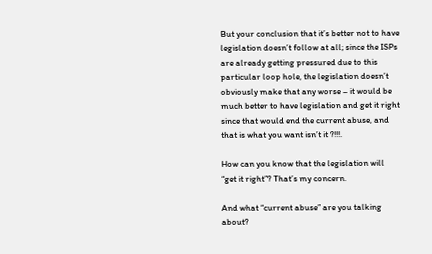But your conclusion that it’s better not to have legislation doesn’t follow at all; since the ISPs are already getting pressured due to this particular loop hole, the legislation doesn’t obviously make that any worse – it would be much better to have legislation and get it right since that would end the current abuse, and that is what you want isn’t it ?!!!.

How can you know that the legislation will “get it right”? That’s my concern.

And what “current abuse” are you talking about?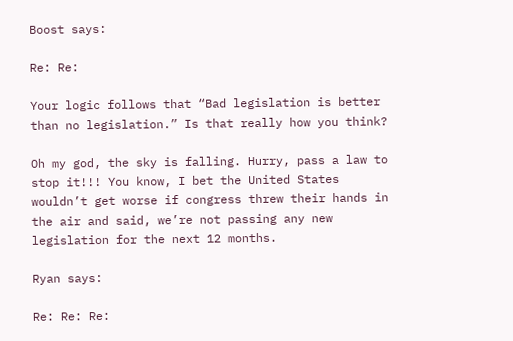Boost says:

Re: Re:

Your logic follows that “Bad legislation is better than no legislation.” Is that really how you think?

Oh my god, the sky is falling. Hurry, pass a law to stop it!!! You know, I bet the United States wouldn’t get worse if congress threw their hands in the air and said, we’re not passing any new legislation for the next 12 months.

Ryan says:

Re: Re: Re: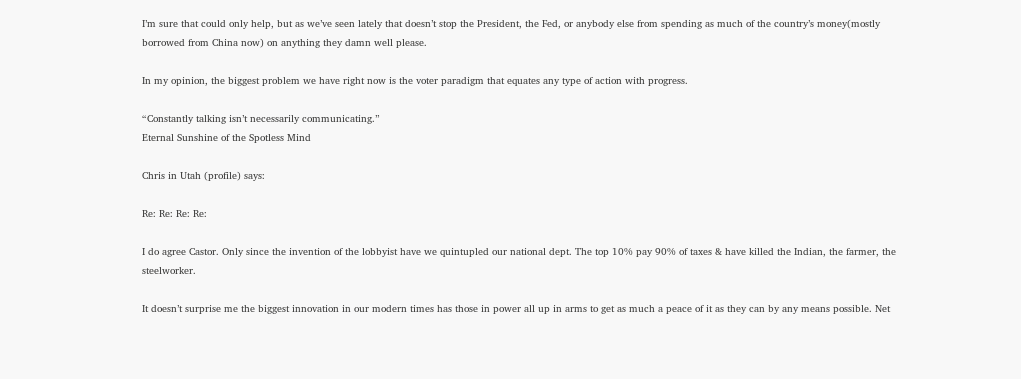I’m sure that could only help, but as we’ve seen lately that doesn’t stop the President, the Fed, or anybody else from spending as much of the country’s money(mostly borrowed from China now) on anything they damn well please.

In my opinion, the biggest problem we have right now is the voter paradigm that equates any type of action with progress.

“Constantly talking isn’t necessarily communicating.”
Eternal Sunshine of the Spotless Mind

Chris in Utah (profile) says:

Re: Re: Re: Re:

I do agree Castor. Only since the invention of the lobbyist have we quintupled our national dept. The top 10% pay 90% of taxes & have killed the Indian, the farmer, the steelworker.

It doesn’t surprise me the biggest innovation in our modern times has those in power all up in arms to get as much a peace of it as they can by any means possible. Net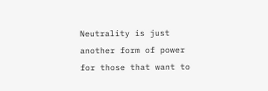Neutrality is just another form of power for those that want to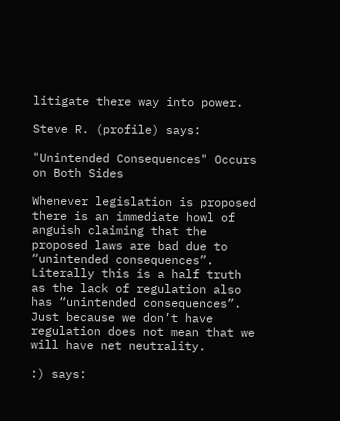litigate there way into power.

Steve R. (profile) says:

"Unintended Consequences" Occurs on Both Sides

Whenever legislation is proposed there is an immediate howl of anguish claiming that the proposed laws are bad due to “unintended consequences”. Literally this is a half truth as the lack of regulation also has “unintended consequences”. Just because we don’t have regulation does not mean that we will have net neutrality.

:) says: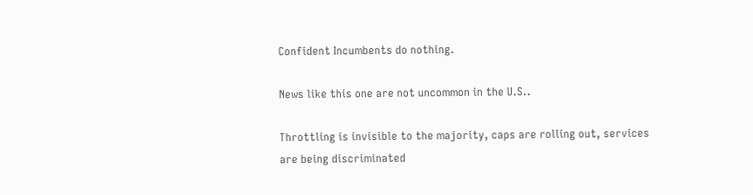Confident Incumbents do nothing.

News like this one are not uncommon in the U.S..

Throttling is invisible to the majority, caps are rolling out, services are being discriminated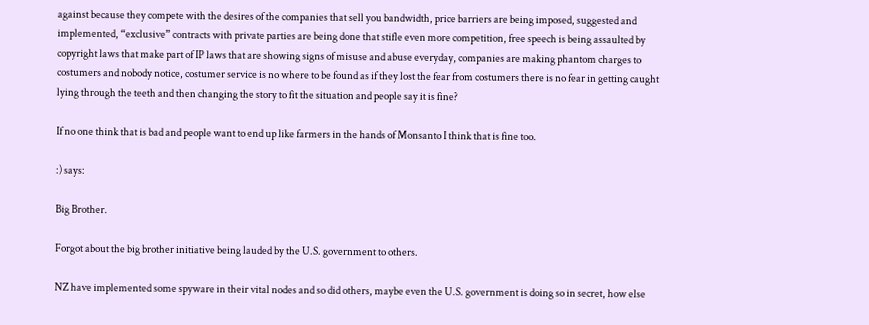against because they compete with the desires of the companies that sell you bandwidth, price barriers are being imposed, suggested and implemented, “exclusive” contracts with private parties are being done that stifle even more competition, free speech is being assaulted by copyright laws that make part of IP laws that are showing signs of misuse and abuse everyday, companies are making phantom charges to costumers and nobody notice, costumer service is no where to be found as if they lost the fear from costumers there is no fear in getting caught lying through the teeth and then changing the story to fit the situation and people say it is fine?

If no one think that is bad and people want to end up like farmers in the hands of Monsanto I think that is fine too.

:) says:

Big Brother.

Forgot about the big brother initiative being lauded by the U.S. government to others.

NZ have implemented some spyware in their vital nodes and so did others, maybe even the U.S. government is doing so in secret, how else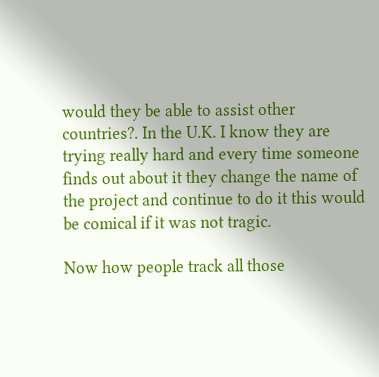would they be able to assist other countries?. In the U.K. I know they are trying really hard and every time someone finds out about it they change the name of the project and continue to do it this would be comical if it was not tragic.

Now how people track all those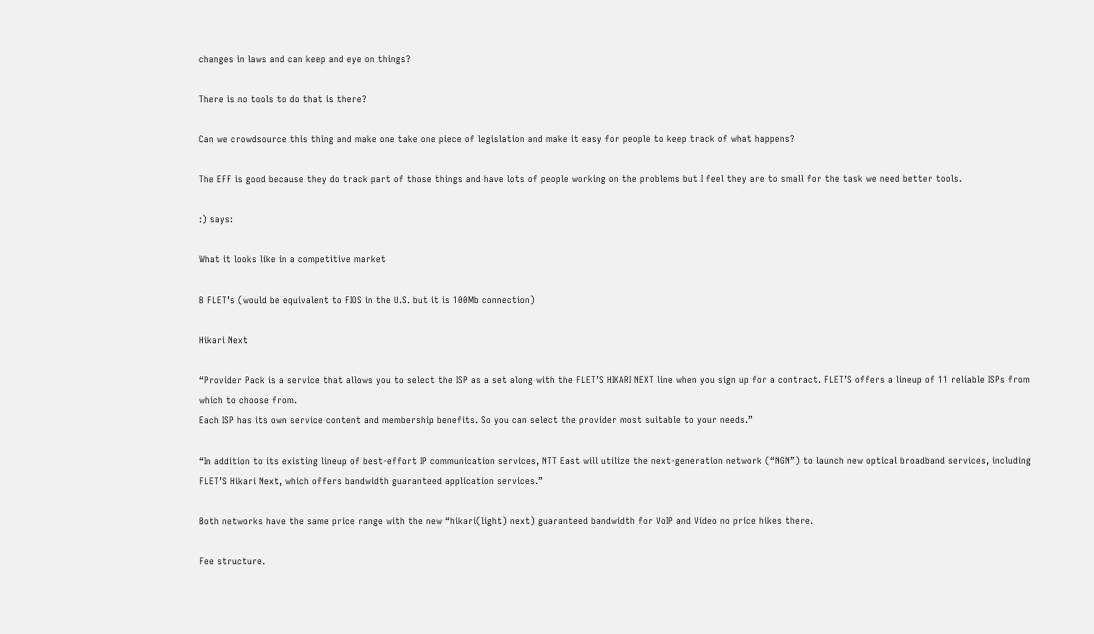changes in laws and can keep and eye on things?

There is no tools to do that is there?

Can we crowdsource this thing and make one take one piece of legislation and make it easy for people to keep track of what happens?

The EFF is good because they do track part of those things and have lots of people working on the problems but I feel they are to small for the task we need better tools.

:) says:

What it looks like in a competitive market

B FLET’s (would be equivalent to FIOS in the U.S. but it is 100Mb connection)

Hikari Next

“Provider Pack is a service that allows you to select the ISP as a set along with the FLET’S HIKARI NEXT line when you sign up for a contract. FLET’S offers a lineup of 11 reliable ISPs from which to choose from.
Each ISP has its own service content and membership benefits. So you can select the provider most suitable to your needs.”

“In addition to its existing lineup of best-effort IP communication services, NTT East will utilize the next-generation network (“NGN”) to launch new optical broadband services, including FLET’S Hikari Next, which offers bandwidth guaranteed application services.”

Both networks have the same price range with the new “hikari(light) next) guaranteed bandwidth for VoIP and Video no price hikes there.

Fee structure.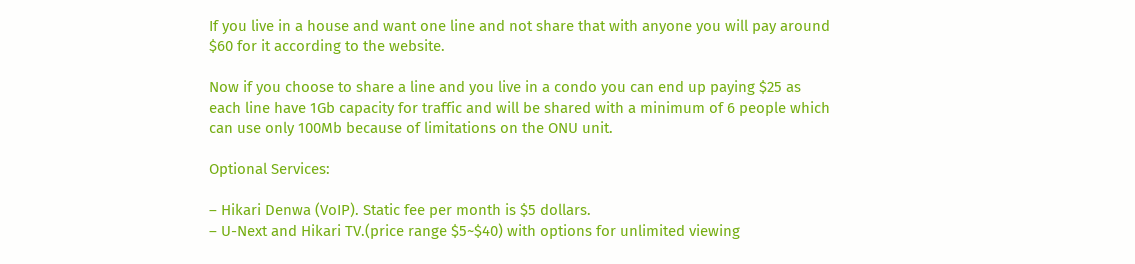If you live in a house and want one line and not share that with anyone you will pay around $60 for it according to the website.

Now if you choose to share a line and you live in a condo you can end up paying $25 as each line have 1Gb capacity for traffic and will be shared with a minimum of 6 people which can use only 100Mb because of limitations on the ONU unit.

Optional Services:

– Hikari Denwa (VoIP). Static fee per month is $5 dollars.
– U-Next and Hikari TV.(price range $5~$40) with options for unlimited viewing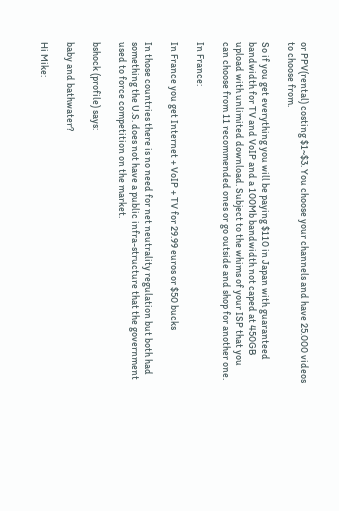or PPV(rental) costing $1~$3. You choose your channels and have 25.000 videos to choose from.

So if you get everything you will be paying $110 in Japan with guaranteed bandwidth for TV and VoIP and a 100Mb bandwidth not caped at 450GB upload with unlimited download. Subject to the whims of your ISP that you can choose from 11 recommended ones or go outside and shop for another one.

In France:

In France you get Internet + VoIP + TV for 29.99 euros or $50 bucks

In those countries there is no need for net neutrality regulation but both had something the U.S. does not have a public infra-structure that the government used to force competition on the market.

bshock (profile) says:

baby and bathwater?

Hi Mike: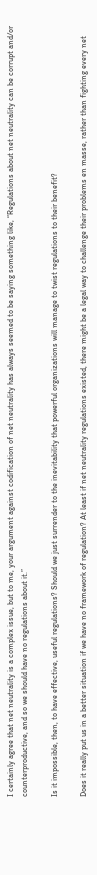I certainly agree that net neutrality is a complex issue, but to me, your argument against codification of net neutrality has always seemed to be saying something like, “Regulations about net neutrality can be corrupt and/or counterproductive, and so we should have no regulations about it.”

Is it impossible, then, to have effective, useful regulations? Should we just surrender to the inevitability that powerful organizations will manage to twist regulations to their benefit?

Does it really put us in a better situation if we have no framework of regulation? At least if net neutrality regulations existed, there might be a legal way to challenge their problems en masse, rather than fighting every net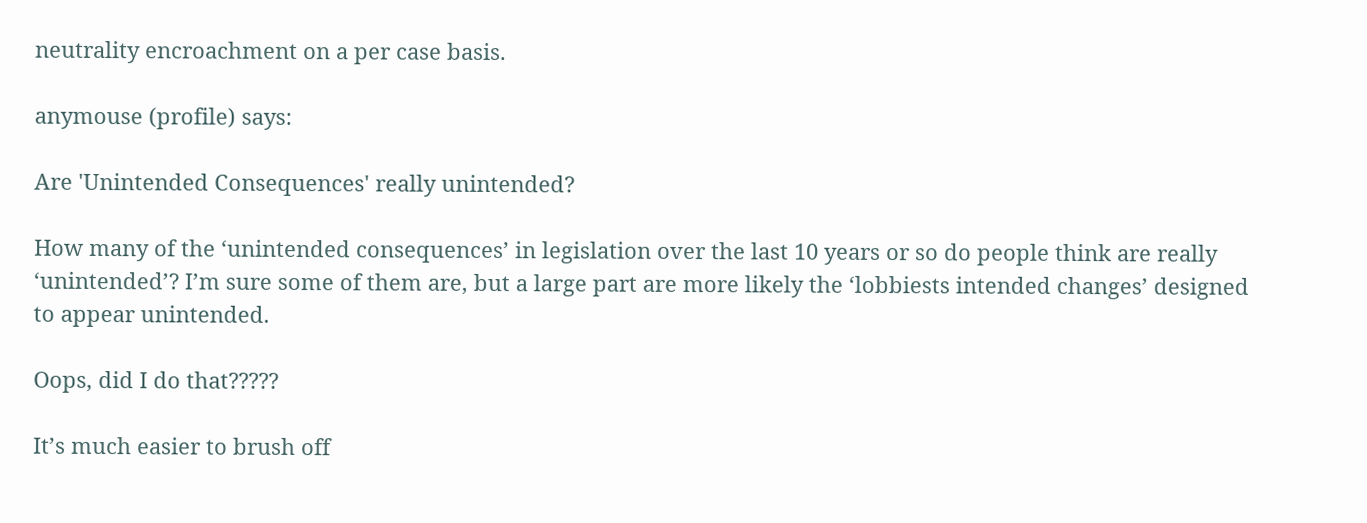neutrality encroachment on a per case basis.

anymouse (profile) says:

Are 'Unintended Consequences' really unintended?

How many of the ‘unintended consequences’ in legislation over the last 10 years or so do people think are really ‘unintended’? I’m sure some of them are, but a large part are more likely the ‘lobbiests intended changes’ designed to appear unintended.

Oops, did I do that?????

It’s much easier to brush off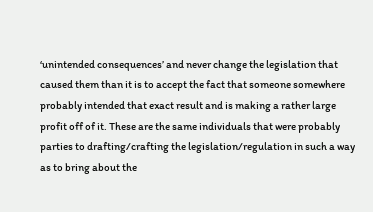‘unintended consequences’ and never change the legislation that caused them than it is to accept the fact that someone somewhere probably intended that exact result and is making a rather large profit off of it. These are the same individuals that were probably parties to drafting/crafting the legislation/regulation in such a way as to bring about the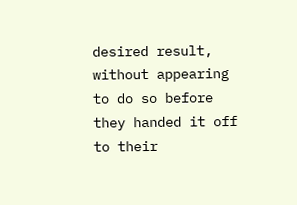desired result, without appearing to do so before they handed it off to their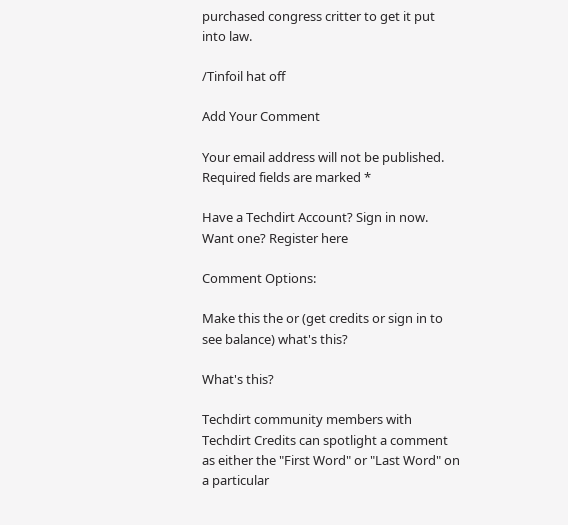purchased congress critter to get it put into law.

/Tinfoil hat off

Add Your Comment

Your email address will not be published. Required fields are marked *

Have a Techdirt Account? Sign in now. Want one? Register here

Comment Options:

Make this the or (get credits or sign in to see balance) what's this?

What's this?

Techdirt community members with Techdirt Credits can spotlight a comment as either the "First Word" or "Last Word" on a particular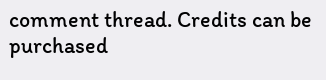comment thread. Credits can be purchased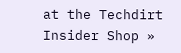at the Techdirt Insider Shop »